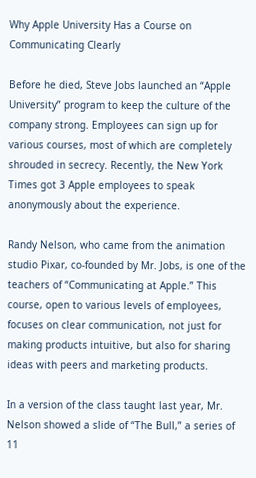Why Apple University Has a Course on Communicating Clearly

Before he died, Steve Jobs launched an “Apple University” program to keep the culture of the company strong. Employees can sign up for various courses, most of which are completely shrouded in secrecy. Recently, the New York Times got 3 Apple employees to speak anonymously about the experience.

Randy Nelson, who came from the animation studio Pixar, co-founded by Mr. Jobs, is one of the teachers of “Communicating at Apple.” This course, open to various levels of employees, focuses on clear communication, not just for making products intuitive, but also for sharing ideas with peers and marketing products.

In a version of the class taught last year, Mr. Nelson showed a slide of “The Bull,” a series of 11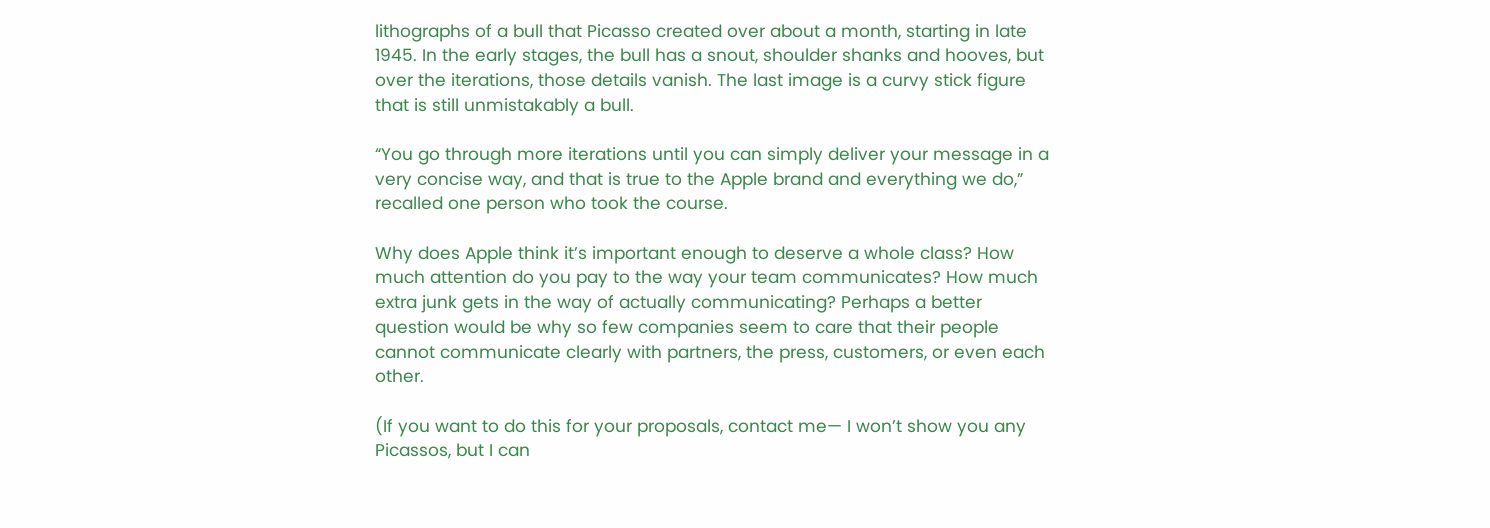lithographs of a bull that Picasso created over about a month, starting in late 1945. In the early stages, the bull has a snout, shoulder shanks and hooves, but over the iterations, those details vanish. The last image is a curvy stick figure that is still unmistakably a bull.

“You go through more iterations until you can simply deliver your message in a very concise way, and that is true to the Apple brand and everything we do,” recalled one person who took the course.

Why does Apple think it’s important enough to deserve a whole class? How much attention do you pay to the way your team communicates? How much extra junk gets in the way of actually communicating? Perhaps a better question would be why so few companies seem to care that their people cannot communicate clearly with partners, the press, customers, or even each other.

(If you want to do this for your proposals, contact me— I won’t show you any Picassos, but I can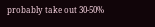probably take out 30-50%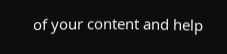of your content and help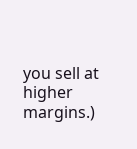you sell at higher margins.)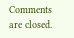Comments are closed.